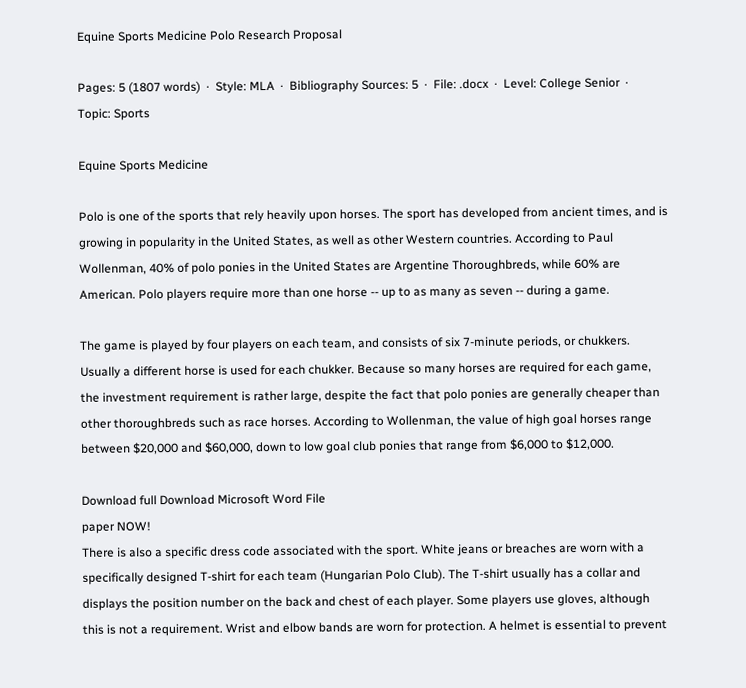Equine Sports Medicine Polo Research Proposal

Pages: 5 (1807 words)  ·  Style: MLA  ·  Bibliography Sources: 5  ·  File: .docx  ·  Level: College Senior  ·  Topic: Sports

Equine Sports Medicine

Polo is one of the sports that rely heavily upon horses. The sport has developed from ancient times, and is growing in popularity in the United States, as well as other Western countries. According to Paul Wollenman, 40% of polo ponies in the United States are Argentine Thoroughbreds, while 60% are American. Polo players require more than one horse -- up to as many as seven -- during a game.

The game is played by four players on each team, and consists of six 7-minute periods, or chukkers. Usually a different horse is used for each chukker. Because so many horses are required for each game, the investment requirement is rather large, despite the fact that polo ponies are generally cheaper than other thoroughbreds such as race horses. According to Wollenman, the value of high goal horses range between $20,000 and $60,000, down to low goal club ponies that range from $6,000 to $12,000.

Download full Download Microsoft Word File
paper NOW!
There is also a specific dress code associated with the sport. White jeans or breaches are worn with a specifically designed T-shirt for each team (Hungarian Polo Club). The T-shirt usually has a collar and displays the position number on the back and chest of each player. Some players use gloves, although this is not a requirement. Wrist and elbow bands are worn for protection. A helmet is essential to prevent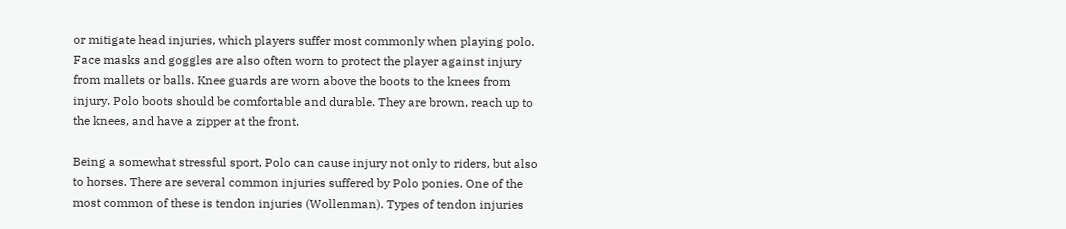or mitigate head injuries, which players suffer most commonly when playing polo. Face masks and goggles are also often worn to protect the player against injury from mallets or balls. Knee guards are worn above the boots to the knees from injury. Polo boots should be comfortable and durable. They are brown, reach up to the knees, and have a zipper at the front.

Being a somewhat stressful sport, Polo can cause injury not only to riders, but also to horses. There are several common injuries suffered by Polo ponies. One of the most common of these is tendon injuries (Wollenman). Types of tendon injuries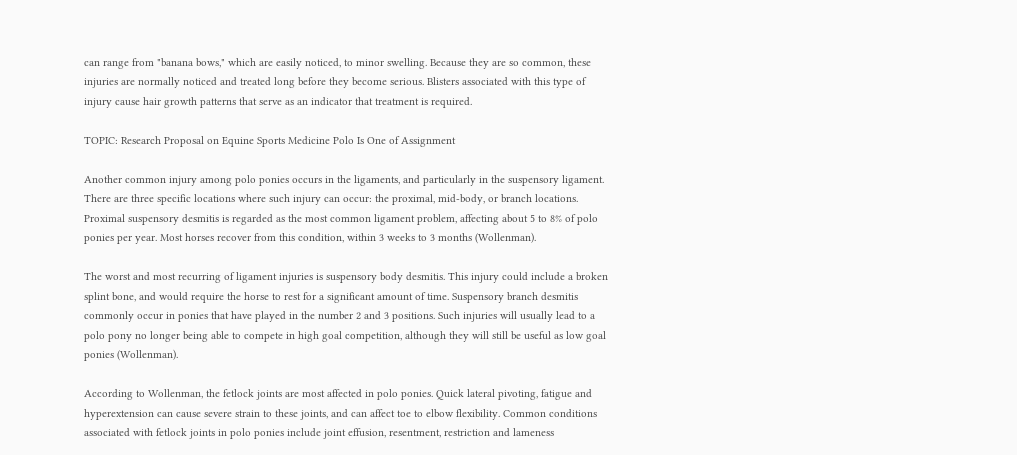can range from "banana bows," which are easily noticed, to minor swelling. Because they are so common, these injuries are normally noticed and treated long before they become serious. Blisters associated with this type of injury cause hair growth patterns that serve as an indicator that treatment is required.

TOPIC: Research Proposal on Equine Sports Medicine Polo Is One of Assignment

Another common injury among polo ponies occurs in the ligaments, and particularly in the suspensory ligament. There are three specific locations where such injury can occur: the proximal, mid-body, or branch locations. Proximal suspensory desmitis is regarded as the most common ligament problem, affecting about 5 to 8% of polo ponies per year. Most horses recover from this condition, within 3 weeks to 3 months (Wollenman).

The worst and most recurring of ligament injuries is suspensory body desmitis. This injury could include a broken splint bone, and would require the horse to rest for a significant amount of time. Suspensory branch desmitis commonly occur in ponies that have played in the number 2 and 3 positions. Such injuries will usually lead to a polo pony no longer being able to compete in high goal competition, although they will still be useful as low goal ponies (Wollenman).

According to Wollenman, the fetlock joints are most affected in polo ponies. Quick lateral pivoting, fatigue and hyperextension can cause severe strain to these joints, and can affect toe to elbow flexibility. Common conditions associated with fetlock joints in polo ponies include joint effusion, resentment, restriction and lameness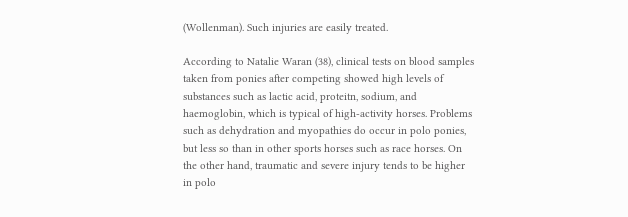(Wollenman). Such injuries are easily treated.

According to Natalie Waran (38), clinical tests on blood samples taken from ponies after competing showed high levels of substances such as lactic acid, proteitn, sodium, and haemoglobin, which is typical of high-activity horses. Problems such as dehydration and myopathies do occur in polo ponies, but less so than in other sports horses such as race horses. On the other hand, traumatic and severe injury tends to be higher in polo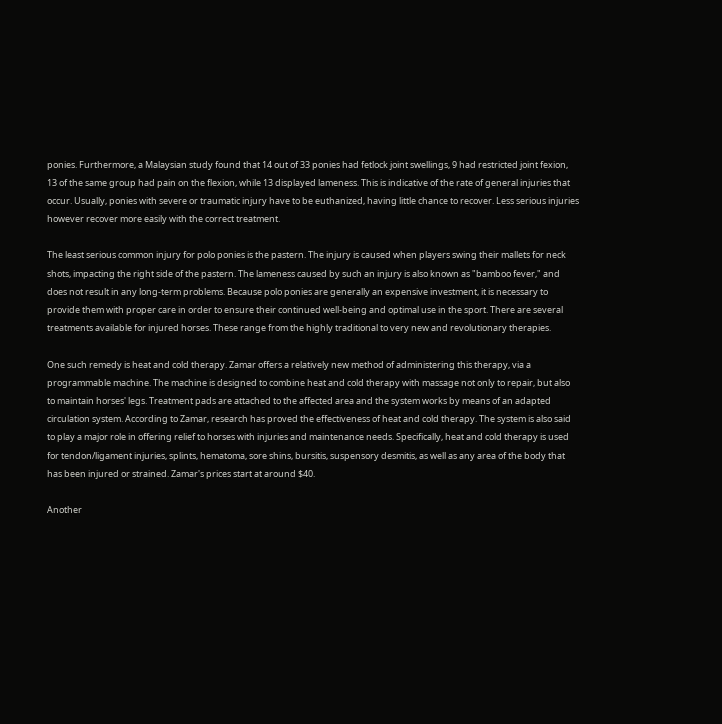ponies. Furthermore, a Malaysian study found that 14 out of 33 ponies had fetlock joint swellings, 9 had restricted joint fexion, 13 of the same group had pain on the flexion, while 13 displayed lameness. This is indicative of the rate of general injuries that occur. Usually, ponies with severe or traumatic injury have to be euthanized, having little chance to recover. Less serious injuries however recover more easily with the correct treatment.

The least serious common injury for polo ponies is the pastern. The injury is caused when players swing their mallets for neck shots, impacting the right side of the pastern. The lameness caused by such an injury is also known as "bamboo fever," and does not result in any long-term problems. Because polo ponies are generally an expensive investment, it is necessary to provide them with proper care in order to ensure their continued well-being and optimal use in the sport. There are several treatments available for injured horses. These range from the highly traditional to very new and revolutionary therapies.

One such remedy is heat and cold therapy. Zamar offers a relatively new method of administering this therapy, via a programmable machine. The machine is designed to combine heat and cold therapy with massage not only to repair, but also to maintain horses' legs. Treatment pads are attached to the affected area and the system works by means of an adapted circulation system. According to Zamar, research has proved the effectiveness of heat and cold therapy. The system is also said to play a major role in offering relief to horses with injuries and maintenance needs. Specifically, heat and cold therapy is used for tendon/ligament injuries, splints, hematoma, sore shins, bursitis, suspensory desmitis, as well as any area of the body that has been injured or strained. Zamar's prices start at around $40.

Another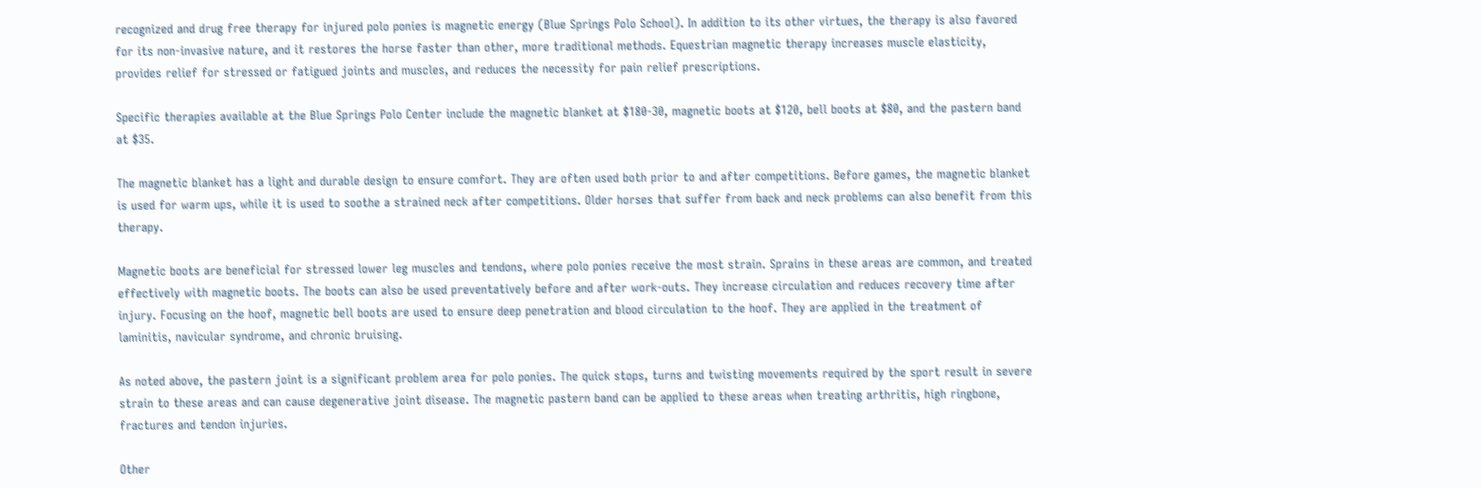recognized and drug free therapy for injured polo ponies is magnetic energy (Blue Springs Polo School). In addition to its other virtues, the therapy is also favored for its non-invasive nature, and it restores the horse faster than other, more traditional methods. Equestrian magnetic therapy increases muscle elasticity, provides relief for stressed or fatigued joints and muscles, and reduces the necessity for pain relief prescriptions.

Specific therapies available at the Blue Springs Polo Center include the magnetic blanket at $180-30, magnetic boots at $120, bell boots at $80, and the pastern band at $35.

The magnetic blanket has a light and durable design to ensure comfort. They are often used both prior to and after competitions. Before games, the magnetic blanket is used for warm ups, while it is used to soothe a strained neck after competitions. Older horses that suffer from back and neck problems can also benefit from this therapy.

Magnetic boots are beneficial for stressed lower leg muscles and tendons, where polo ponies receive the most strain. Sprains in these areas are common, and treated effectively with magnetic boots. The boots can also be used preventatively before and after work-outs. They increase circulation and reduces recovery time after injury. Focusing on the hoof, magnetic bell boots are used to ensure deep penetration and blood circulation to the hoof. They are applied in the treatment of laminitis, navicular syndrome, and chronic bruising.

As noted above, the pastern joint is a significant problem area for polo ponies. The quick stops, turns and twisting movements required by the sport result in severe strain to these areas and can cause degenerative joint disease. The magnetic pastern band can be applied to these areas when treating arthritis, high ringbone, fractures and tendon injuries.

Other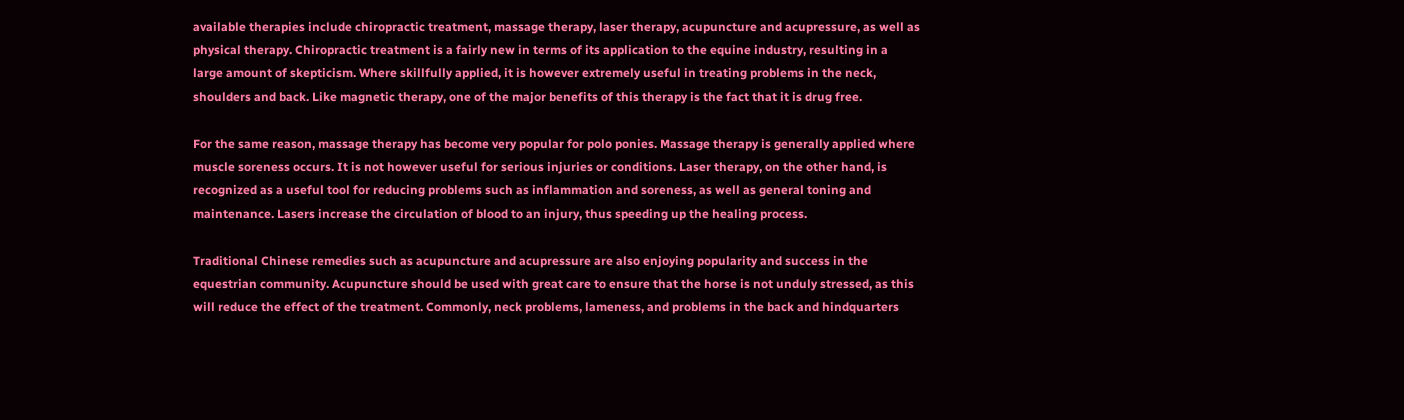available therapies include chiropractic treatment, massage therapy, laser therapy, acupuncture and acupressure, as well as physical therapy. Chiropractic treatment is a fairly new in terms of its application to the equine industry, resulting in a large amount of skepticism. Where skillfully applied, it is however extremely useful in treating problems in the neck, shoulders and back. Like magnetic therapy, one of the major benefits of this therapy is the fact that it is drug free.

For the same reason, massage therapy has become very popular for polo ponies. Massage therapy is generally applied where muscle soreness occurs. It is not however useful for serious injuries or conditions. Laser therapy, on the other hand, is recognized as a useful tool for reducing problems such as inflammation and soreness, as well as general toning and maintenance. Lasers increase the circulation of blood to an injury, thus speeding up the healing process.

Traditional Chinese remedies such as acupuncture and acupressure are also enjoying popularity and success in the equestrian community. Acupuncture should be used with great care to ensure that the horse is not unduly stressed, as this will reduce the effect of the treatment. Commonly, neck problems, lameness, and problems in the back and hindquarters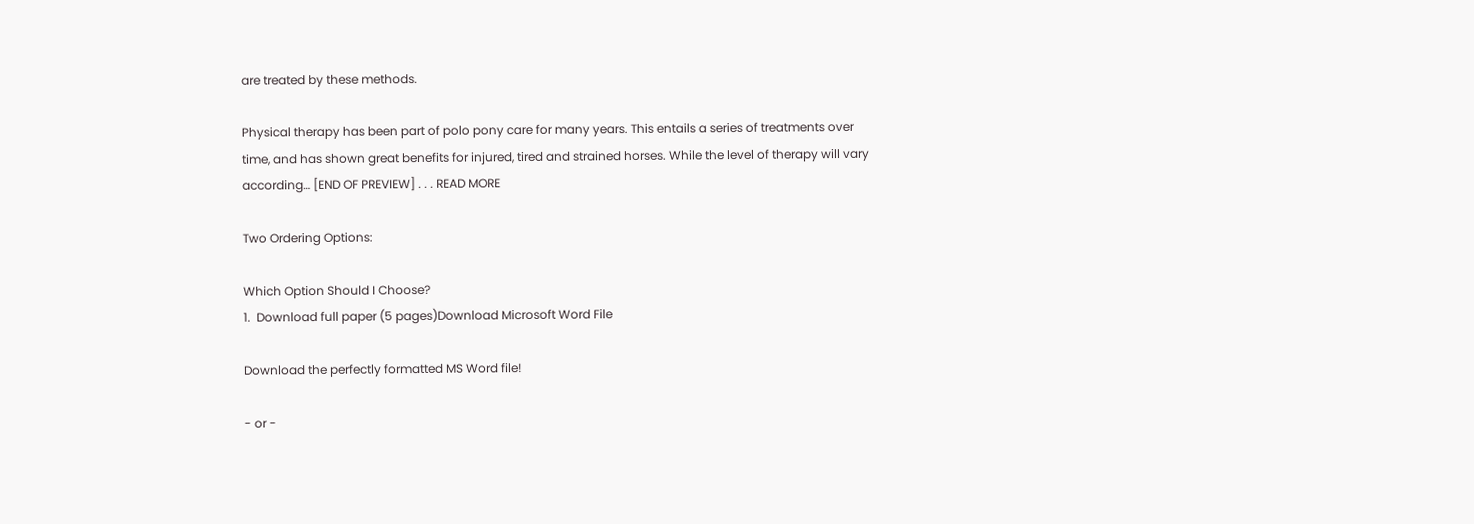are treated by these methods.

Physical therapy has been part of polo pony care for many years. This entails a series of treatments over time, and has shown great benefits for injured, tired and strained horses. While the level of therapy will vary according… [END OF PREVIEW] . . . READ MORE

Two Ordering Options:

Which Option Should I Choose?
1.  Download full paper (5 pages)Download Microsoft Word File

Download the perfectly formatted MS Word file!

- or -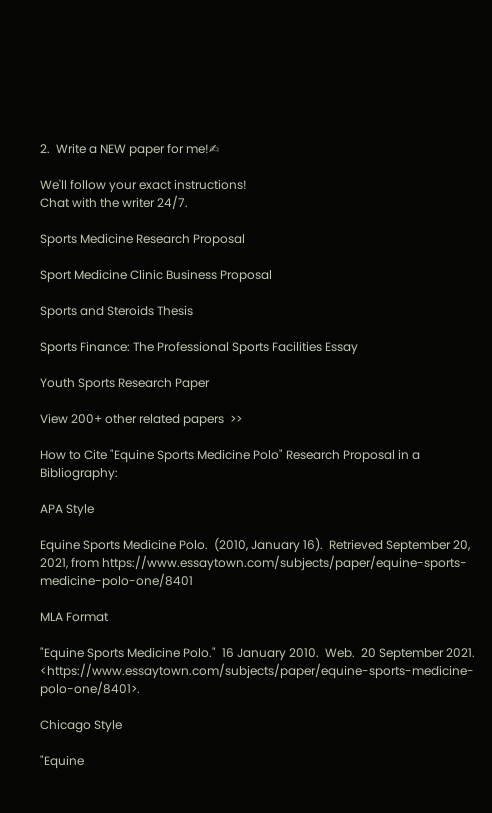2.  Write a NEW paper for me!✍

We'll follow your exact instructions!
Chat with the writer 24/7.

Sports Medicine Research Proposal

Sport Medicine Clinic Business Proposal

Sports and Steroids Thesis

Sports Finance: The Professional Sports Facilities Essay

Youth Sports Research Paper

View 200+ other related papers  >>

How to Cite "Equine Sports Medicine Polo" Research Proposal in a Bibliography:

APA Style

Equine Sports Medicine Polo.  (2010, January 16).  Retrieved September 20, 2021, from https://www.essaytown.com/subjects/paper/equine-sports-medicine-polo-one/8401

MLA Format

"Equine Sports Medicine Polo."  16 January 2010.  Web.  20 September 2021. <https://www.essaytown.com/subjects/paper/equine-sports-medicine-polo-one/8401>.

Chicago Style

"Equine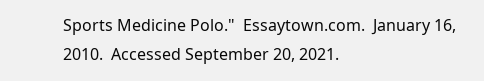Sports Medicine Polo."  Essaytown.com.  January 16, 2010.  Accessed September 20, 2021.